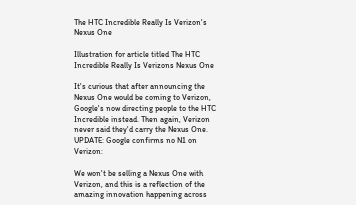The HTC Incredible Really Is Verizon's Nexus One

Illustration for article titled The HTC Incredible Really Is Verizons Nexus One

It's curious that after announcing the Nexus One would be coming to Verizon, Google's now directing people to the HTC Incredible instead. Then again, Verizon never said they'd carry the Nexus One. UPDATE: Google confirms no N1 on Verizon:

We won't be selling a Nexus One with Verizon, and this is a reflection of the amazing innovation happening across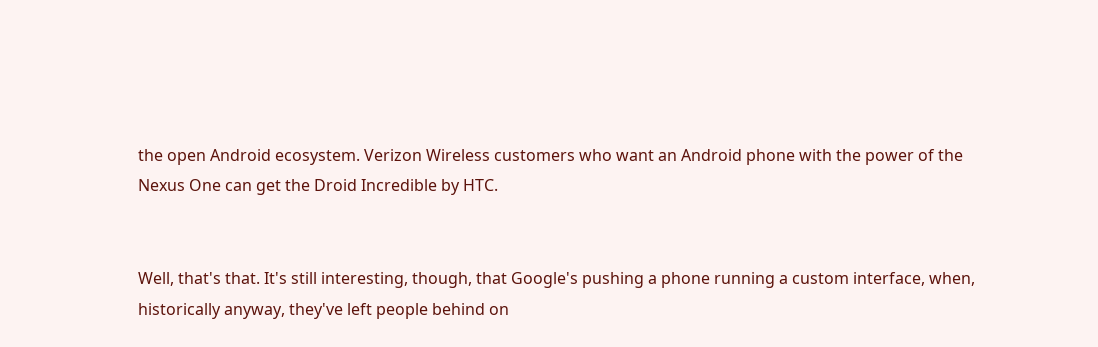the open Android ecosystem. Verizon Wireless customers who want an Android phone with the power of the Nexus One can get the Droid Incredible by HTC.


Well, that's that. It's still interesting, though, that Google's pushing a phone running a custom interface, when, historically anyway, they've left people behind on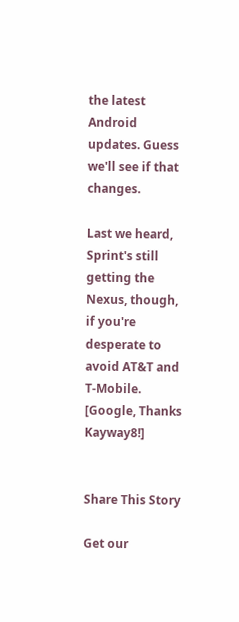the latest Android updates. Guess we'll see if that changes.

Last we heard, Sprint's still getting the Nexus, though, if you're desperate to avoid AT&T and T-Mobile. [Google, Thanks Kayway8!]


Share This Story

Get our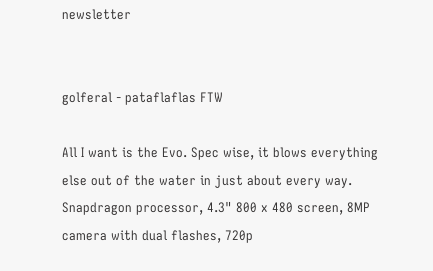newsletter


golferal - pataflaflas FTW

All I want is the Evo. Spec wise, it blows everything else out of the water in just about every way. Snapdragon processor, 4.3" 800 x 480 screen, 8MP camera with dual flashes, 720p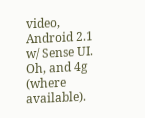video, Android 2.1 w/ Sense UI. Oh, and 4g (where available).